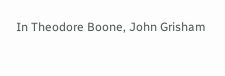In Theodore Boone, John Grisham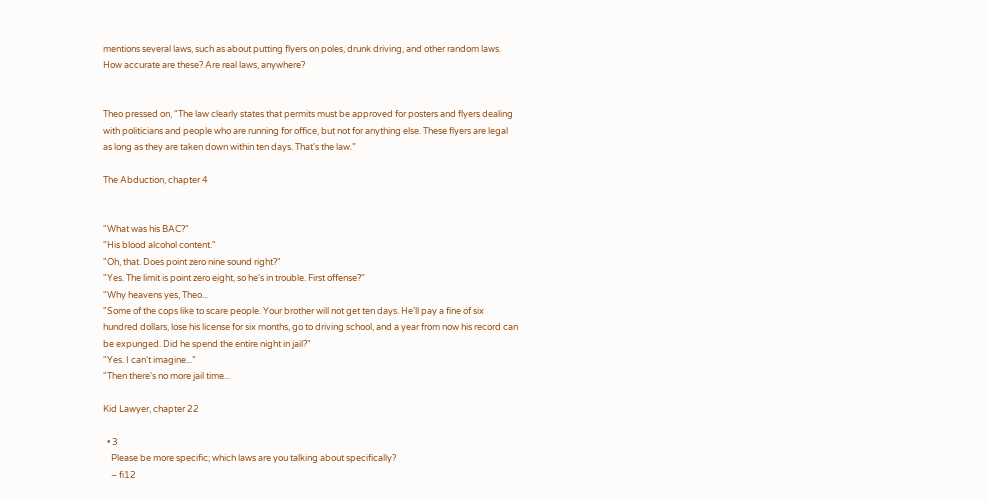mentions several laws, such as about putting flyers on poles, drunk driving, and other random laws. How accurate are these? Are real laws, anywhere?


Theo pressed on, "The law clearly states that permits must be approved for posters and flyers dealing with politicians and people who are running for office, but not for anything else. These flyers are legal as long as they are taken down within ten days. That's the law."

The Abduction, chapter 4


"What was his BAC?"
"His blood alcohol content."
"Oh, that. Does point zero nine sound right?"
"Yes. The limit is point zero eight, so he's in trouble. First offense?"
"Why heavens yes, Theo...
"Some of the cops like to scare people. Your brother will not get ten days. He'll pay a fine of six hundred dollars, lose his license for six months, go to driving school, and a year from now his record can be expunged. Did he spend the entire night in jail?"
"Yes. I can't imagine..."
"Then there's no more jail time...

Kid Lawyer, chapter 22

  • 3
    Please be more specific; which laws are you talking about specifically?
    – fi12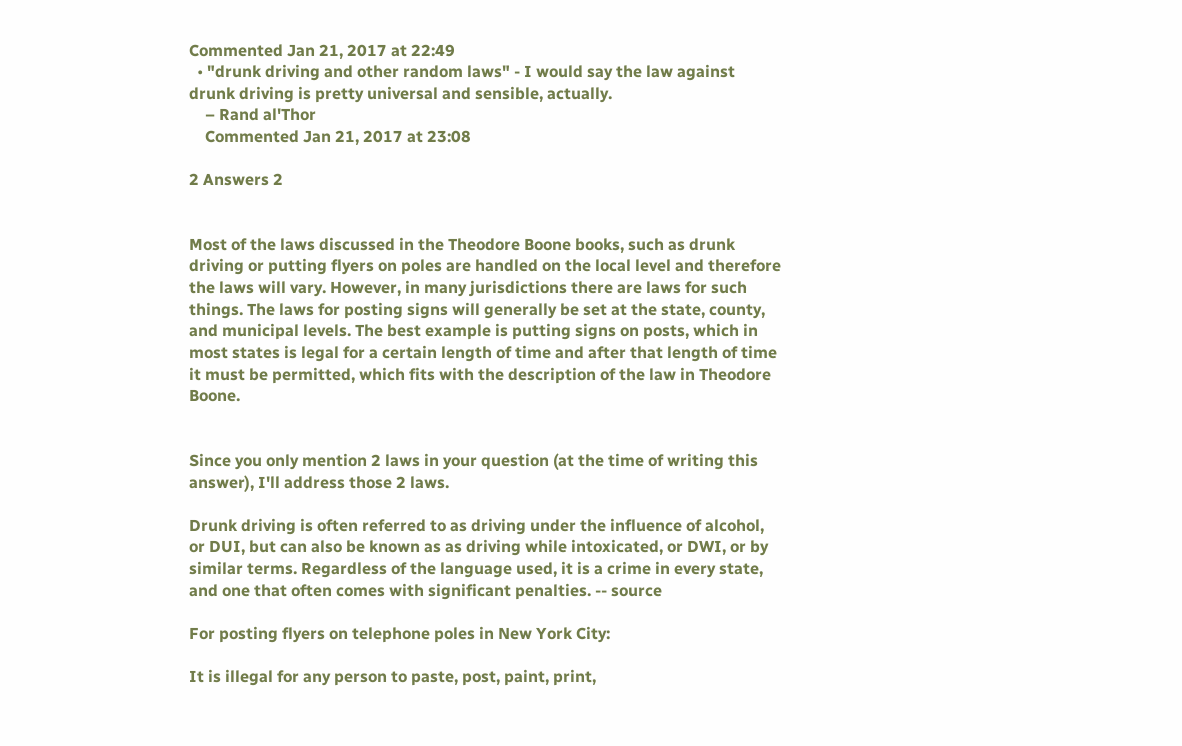Commented Jan 21, 2017 at 22:49
  • "drunk driving and other random laws" - I would say the law against drunk driving is pretty universal and sensible, actually.
    – Rand al'Thor
    Commented Jan 21, 2017 at 23:08

2 Answers 2


Most of the laws discussed in the Theodore Boone books, such as drunk driving or putting flyers on poles are handled on the local level and therefore the laws will vary. However, in many jurisdictions there are laws for such things. The laws for posting signs will generally be set at the state, county, and municipal levels. The best example is putting signs on posts, which in most states is legal for a certain length of time and after that length of time it must be permitted, which fits with the description of the law in Theodore Boone.


Since you only mention 2 laws in your question (at the time of writing this answer), I'll address those 2 laws.

Drunk driving is often referred to as driving under the influence of alcohol, or DUI, but can also be known as as driving while intoxicated, or DWI, or by similar terms. Regardless of the language used, it is a crime in every state, and one that often comes with significant penalties. -- source

For posting flyers on telephone poles in New York City:

It is illegal for any person to paste, post, paint, print,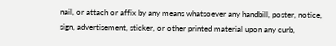nail, or attach or affix by any means whatsoever any handbill, poster, notice, sign, advertisement, sticker, or other printed material upon any curb,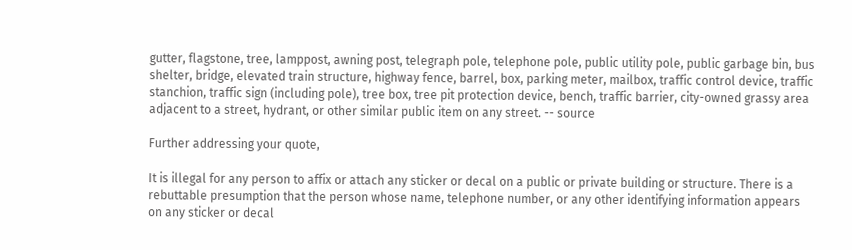gutter, flagstone, tree, lamppost, awning post, telegraph pole, telephone pole, public utility pole, public garbage bin, bus shelter, bridge, elevated train structure, highway fence, barrel, box, parking meter, mailbox, traffic control device, traffic stanchion, traffic sign (including pole), tree box, tree pit protection device, bench, traffic barrier, city-owned grassy area adjacent to a street, hydrant, or other similar public item on any street. -- source

Further addressing your quote,

It is illegal for any person to affix or attach any sticker or decal on a public or private building or structure. There is a rebuttable presumption that the person whose name, telephone number, or any other identifying information appears on any sticker or decal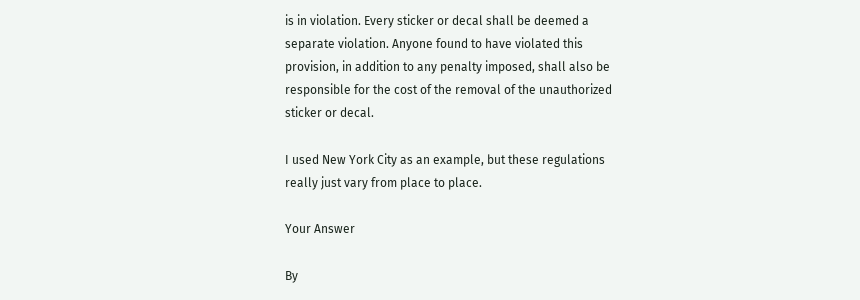is in violation. Every sticker or decal shall be deemed a separate violation. Anyone found to have violated this provision, in addition to any penalty imposed, shall also be responsible for the cost of the removal of the unauthorized sticker or decal.

I used New York City as an example, but these regulations really just vary from place to place.

Your Answer

By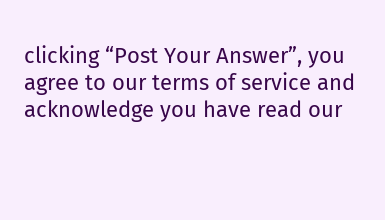clicking “Post Your Answer”, you agree to our terms of service and acknowledge you have read our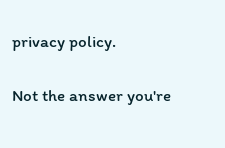privacy policy.

Not the answer you're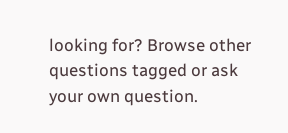looking for? Browse other questions tagged or ask your own question.